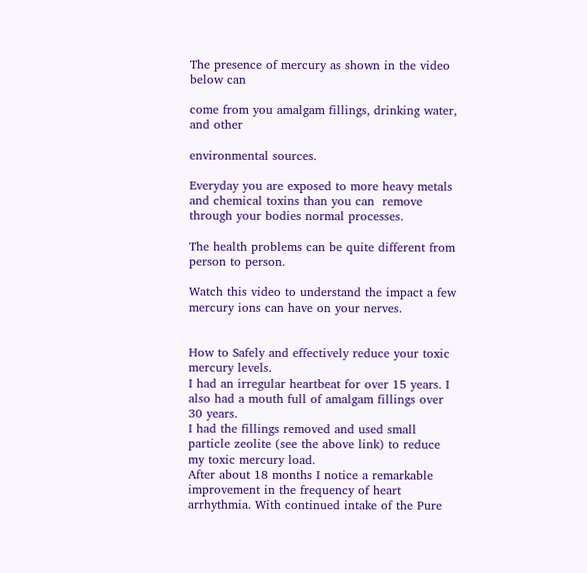The presence of mercury as shown in the video below can

come from you amalgam fillings, drinking water, and other

environmental sources.

Everyday you are exposed to more heavy metals and chemical toxins than you can  remove through your bodies normal processes.

The health problems can be quite different from person to person.

Watch this video to understand the impact a few mercury ions can have on your nerves.


How to Safely and effectively reduce your toxic mercury levels.
I had an irregular heartbeat for over 15 years. I also had a mouth full of amalgam fillings over 30 years.
I had the fillings removed and used small particle zeolite (see the above link) to reduce my toxic mercury load.
After about 18 months I notice a remarkable improvement in the frequency of heart arrhythmia. With continued intake of the Pure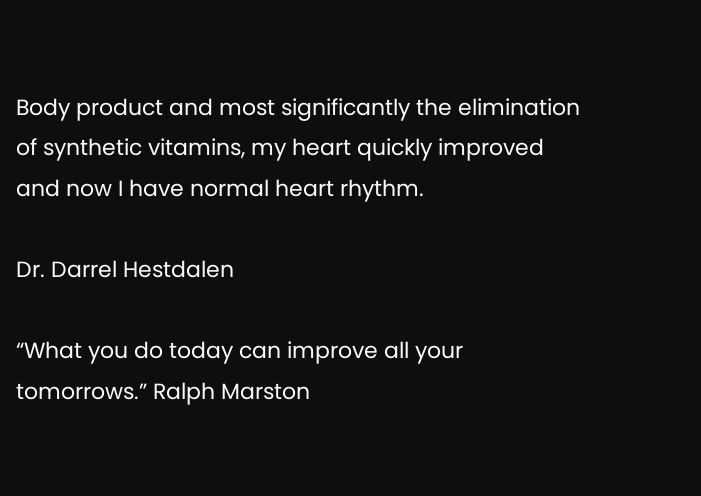Body product and most significantly the elimination of synthetic vitamins, my heart quickly improved and now I have normal heart rhythm.

Dr. Darrel Hestdalen

“What you do today can improve all your tomorrows.” Ralph Marston